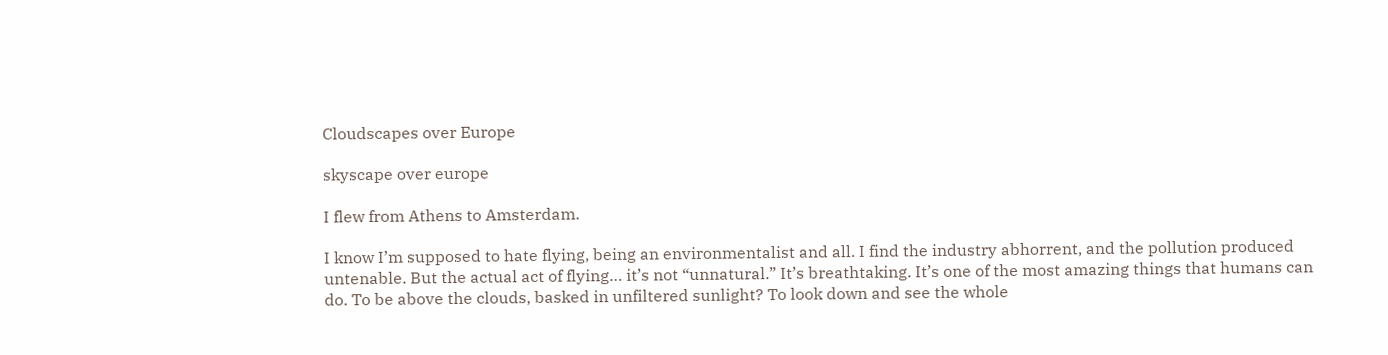Cloudscapes over Europe

skyscape over europe

I flew from Athens to Amsterdam.

I know I’m supposed to hate flying, being an environmentalist and all. I find the industry abhorrent, and the pollution produced untenable. But the actual act of flying… it’s not “unnatural.” It’s breathtaking. It’s one of the most amazing things that humans can do. To be above the clouds, basked in unfiltered sunlight? To look down and see the whole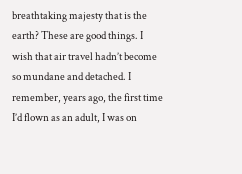breathtaking majesty that is the earth? These are good things. I wish that air travel hadn’t become so mundane and detached. I remember, years ago, the first time I’d flown as an adult, I was on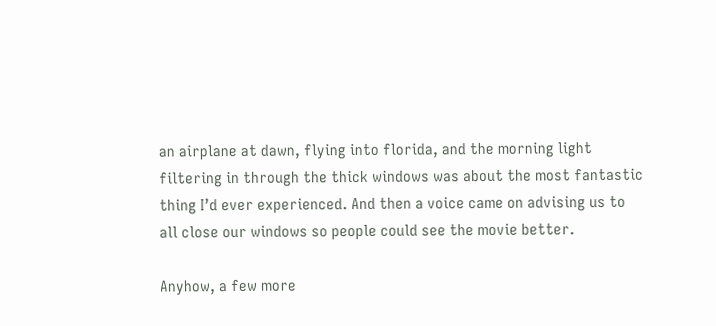an airplane at dawn, flying into florida, and the morning light filtering in through the thick windows was about the most fantastic thing I’d ever experienced. And then a voice came on advising us to all close our windows so people could see the movie better.

Anyhow, a few more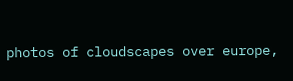photos of cloudscapes over europe,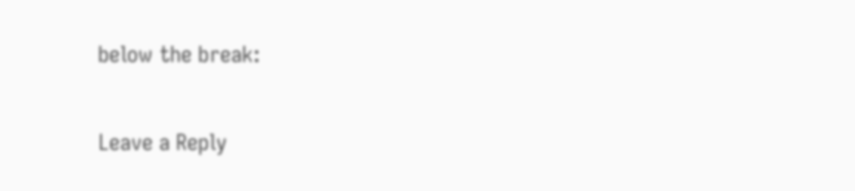below the break:

Leave a Reply